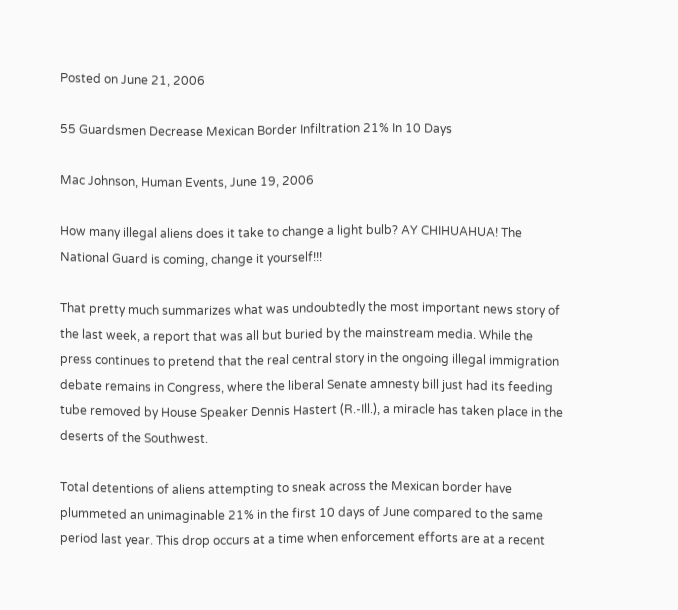Posted on June 21, 2006

55 Guardsmen Decrease Mexican Border Infiltration 21% In 10 Days

Mac Johnson, Human Events, June 19, 2006

How many illegal aliens does it take to change a light bulb? AY CHIHUAHUA! The National Guard is coming, change it yourself!!!

That pretty much summarizes what was undoubtedly the most important news story of the last week, a report that was all but buried by the mainstream media. While the press continues to pretend that the real central story in the ongoing illegal immigration debate remains in Congress, where the liberal Senate amnesty bill just had its feeding tube removed by House Speaker Dennis Hastert (R.-Ill.), a miracle has taken place in the deserts of the Southwest.

Total detentions of aliens attempting to sneak across the Mexican border have plummeted an unimaginable 21% in the first 10 days of June compared to the same period last year. This drop occurs at a time when enforcement efforts are at a recent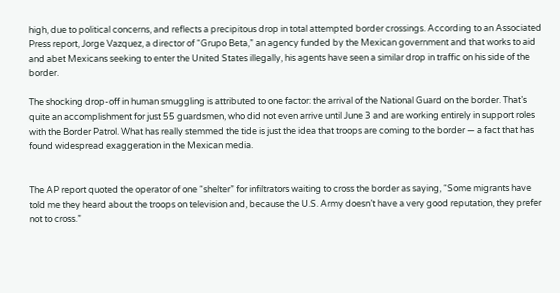high, due to political concerns, and reflects a precipitous drop in total attempted border crossings. According to an Associated Press report, Jorge Vazquez, a director of “Grupo Beta,” an agency funded by the Mexican government and that works to aid and abet Mexicans seeking to enter the United States illegally, his agents have seen a similar drop in traffic on his side of the border.

The shocking drop-off in human smuggling is attributed to one factor: the arrival of the National Guard on the border. That’s quite an accomplishment for just 55 guardsmen, who did not even arrive until June 3 and are working entirely in support roles with the Border Patrol. What has really stemmed the tide is just the idea that troops are coming to the border — a fact that has found widespread exaggeration in the Mexican media.


The AP report quoted the operator of one “shelter” for infiltrators waiting to cross the border as saying, “Some migrants have told me they heard about the troops on television and, because the U.S. Army doesn’t have a very good reputation, they prefer not to cross.”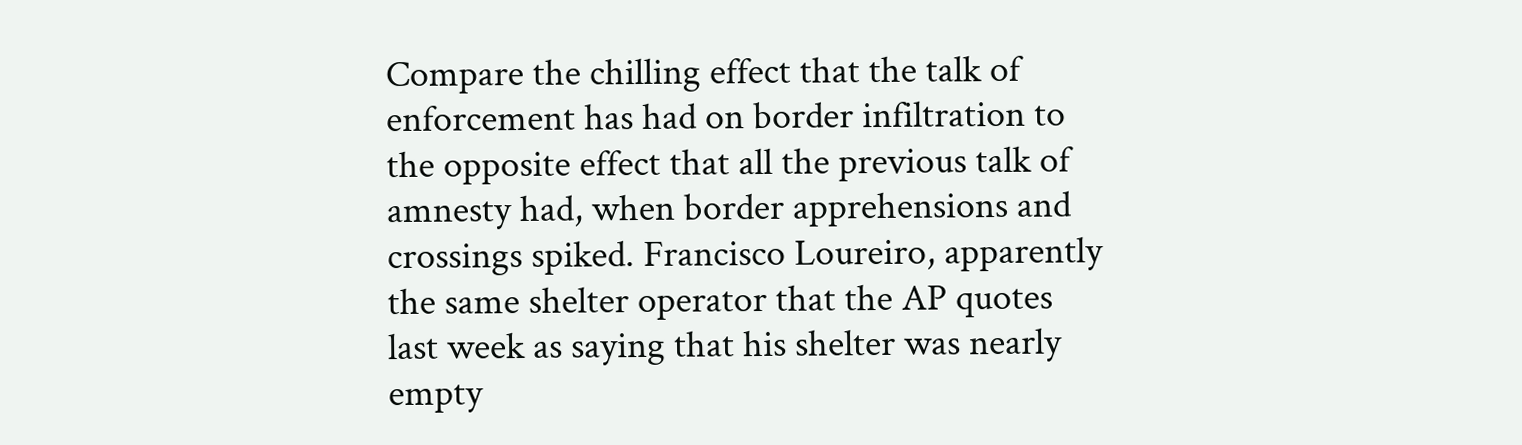Compare the chilling effect that the talk of enforcement has had on border infiltration to the opposite effect that all the previous talk of amnesty had, when border apprehensions and crossings spiked. Francisco Loureiro, apparently the same shelter operator that the AP quotes last week as saying that his shelter was nearly empty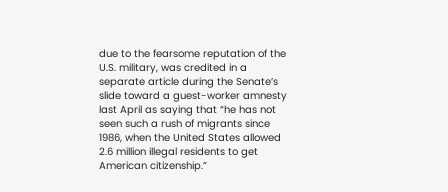due to the fearsome reputation of the U.S. military, was credited in a separate article during the Senate’s slide toward a guest-worker amnesty last April as saying that “he has not seen such a rush of migrants since 1986, when the United States allowed 2.6 million illegal residents to get American citizenship.”